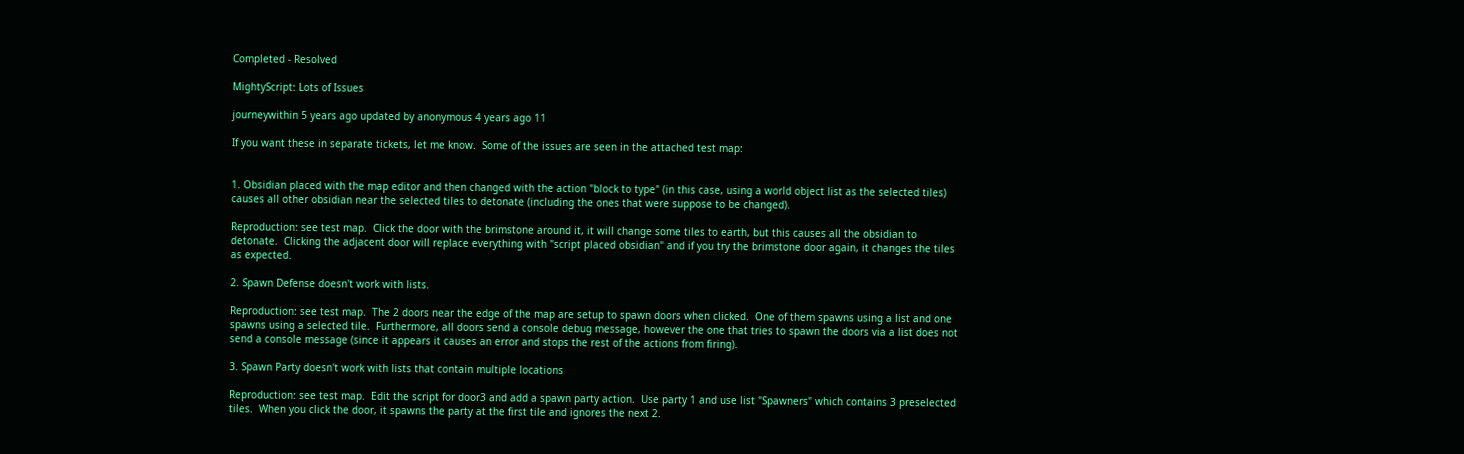Completed - Resolved

MightyScript: Lots of Issues

journeywithin 5 years ago updated by anonymous 4 years ago 11

If you want these in separate tickets, let me know.  Some of the issues are seen in the attached test map:


1. Obsidian placed with the map editor and then changed with the action "block to type" (in this case, using a world object list as the selected tiles) causes all other obsidian near the selected tiles to detonate (including the ones that were suppose to be changed).

Reproduction: see test map.  Click the door with the brimstone around it, it will change some tiles to earth, but this causes all the obsidian to detonate.  Clicking the adjacent door will replace everything with "script placed obsidian" and if you try the brimstone door again, it changes the tiles as expected.

2. Spawn Defense doesn't work with lists.

Reproduction: see test map.  The 2 doors near the edge of the map are setup to spawn doors when clicked.  One of them spawns using a list and one spawns using a selected tile.  Furthermore, all doors send a console debug message, however the one that tries to spawn the doors via a list does not send a console message (since it appears it causes an error and stops the rest of the actions from firing).

3. Spawn Party doesn't work with lists that contain multiple locations

Reproduction: see test map.  Edit the script for door3 and add a spawn party action.  Use party 1 and use list "Spawners" which contains 3 preselected tiles.  When you click the door, it spawns the party at the first tile and ignores the next 2.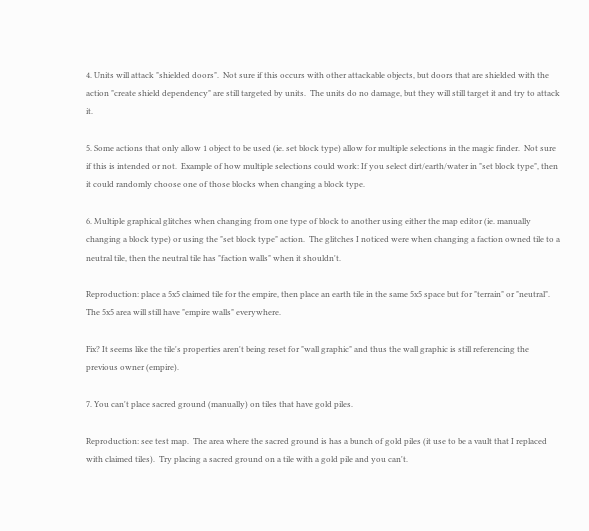4. Units will attack "shielded doors".  Not sure if this occurs with other attackable objects, but doors that are shielded with the action "create shield dependency" are still targeted by units.  The units do no damage, but they will still target it and try to attack it.

5. Some actions that only allow 1 object to be used (ie. set block type) allow for multiple selections in the magic finder.  Not sure if this is intended or not.  Example of how multiple selections could work: If you select dirt/earth/water in "set block type", then it could randomly choose one of those blocks when changing a block type.

6. Multiple graphical glitches when changing from one type of block to another using either the map editor (ie. manually changing a block type) or using the "set block type" action.  The glitches I noticed were when changing a faction owned tile to a neutral tile, then the neutral tile has "faction walls" when it shouldn't.

Reproduction: place a 5x5 claimed tile for the empire, then place an earth tile in the same 5x5 space but for "terrain" or "neutral".  The 5x5 area will still have "empire walls" everywhere.

Fix? It seems like the tile's properties aren't being reset for "wall graphic" and thus the wall graphic is still referencing the previous owner (empire).

7. You can't place sacred ground (manually) on tiles that have gold piles.

Reproduction: see test map.  The area where the sacred ground is has a bunch of gold piles (it use to be a vault that I replaced with claimed tiles).  Try placing a sacred ground on a tile with a gold pile and you can't.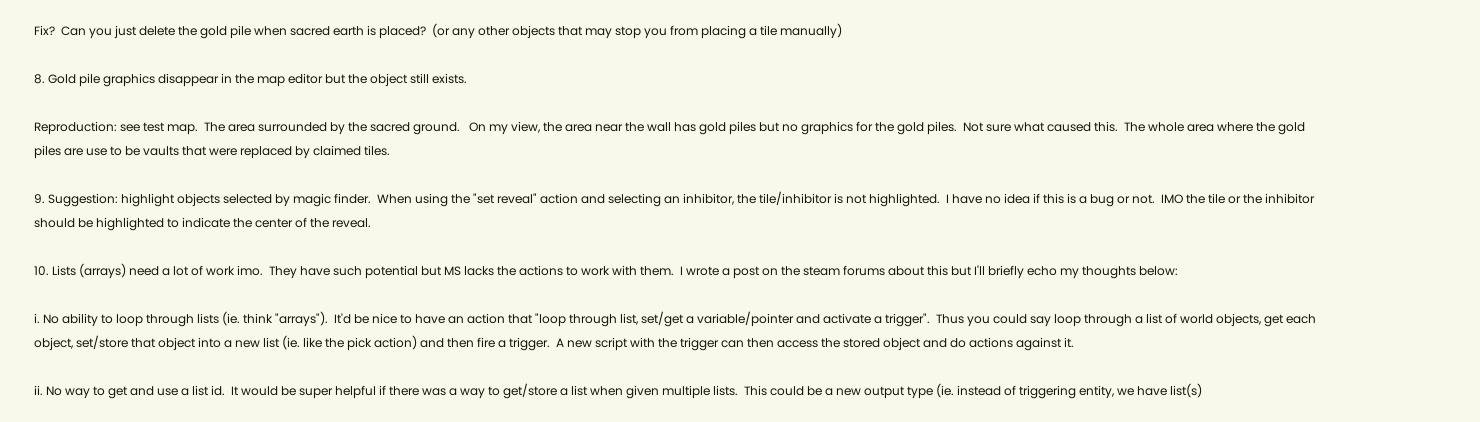Fix?  Can you just delete the gold pile when sacred earth is placed?  (or any other objects that may stop you from placing a tile manually)

8. Gold pile graphics disappear in the map editor but the object still exists.

Reproduction: see test map.  The area surrounded by the sacred ground.   On my view, the area near the wall has gold piles but no graphics for the gold piles.  Not sure what caused this.  The whole area where the gold piles are use to be vaults that were replaced by claimed tiles.

9. Suggestion: highlight objects selected by magic finder.  When using the "set reveal" action and selecting an inhibitor, the tile/inhibitor is not highlighted.  I have no idea if this is a bug or not.  IMO the tile or the inhibitor should be highlighted to indicate the center of the reveal.

10. Lists (arrays) need a lot of work imo.  They have such potential but MS lacks the actions to work with them.  I wrote a post on the steam forums about this but I'll briefly echo my thoughts below:

i. No ability to loop through lists (ie. think "arrays").  It'd be nice to have an action that "loop through list, set/get a variable/pointer and activate a trigger".  Thus you could say loop through a list of world objects, get each object, set/store that object into a new list (ie. like the pick action) and then fire a trigger.  A new script with the trigger can then access the stored object and do actions against it.

ii. No way to get and use a list id.  It would be super helpful if there was a way to get/store a list when given multiple lists.  This could be a new output type (ie. instead of triggering entity, we have list(s)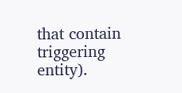that contain triggering entity).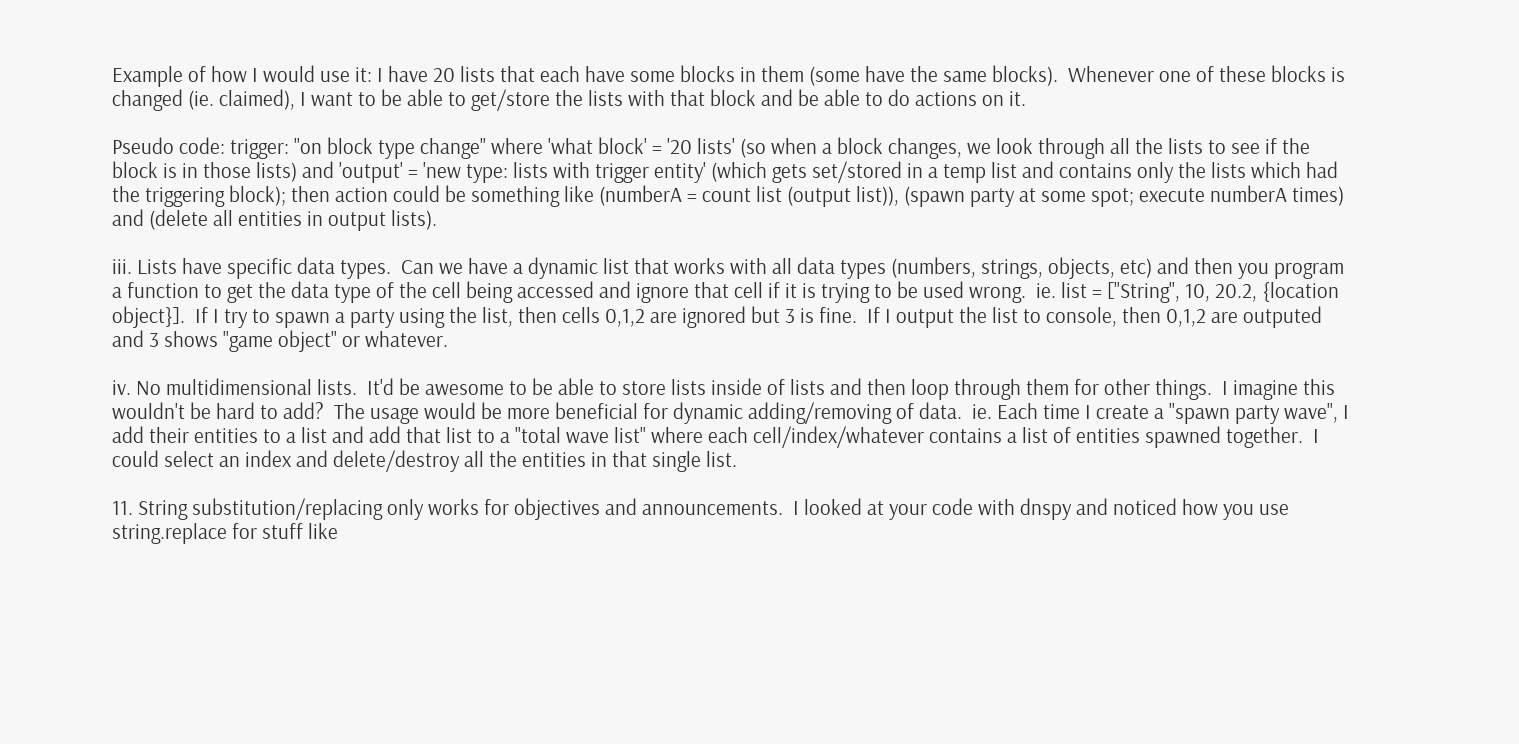Example of how I would use it: I have 20 lists that each have some blocks in them (some have the same blocks).  Whenever one of these blocks is changed (ie. claimed), I want to be able to get/store the lists with that block and be able to do actions on it.

Pseudo code: trigger: "on block type change" where 'what block' = '20 lists' (so when a block changes, we look through all the lists to see if the block is in those lists) and 'output' = 'new type: lists with trigger entity' (which gets set/stored in a temp list and contains only the lists which had the triggering block); then action could be something like (numberA = count list (output list)), (spawn party at some spot; execute numberA times) and (delete all entities in output lists).

iii. Lists have specific data types.  Can we have a dynamic list that works with all data types (numbers, strings, objects, etc) and then you program a function to get the data type of the cell being accessed and ignore that cell if it is trying to be used wrong.  ie. list = ["String", 10, 20.2, {location object}].  If I try to spawn a party using the list, then cells 0,1,2 are ignored but 3 is fine.  If I output the list to console, then 0,1,2 are outputed and 3 shows "game object" or whatever.

iv. No multidimensional lists.  It'd be awesome to be able to store lists inside of lists and then loop through them for other things.  I imagine this wouldn't be hard to add?  The usage would be more beneficial for dynamic adding/removing of data.  ie. Each time I create a "spawn party wave", I add their entities to a list and add that list to a "total wave list" where each cell/index/whatever contains a list of entities spawned together.  I could select an index and delete/destroy all the entities in that single list.

11. String substitution/replacing only works for objectives and announcements.  I looked at your code with dnspy and noticed how you use string.replace for stuff like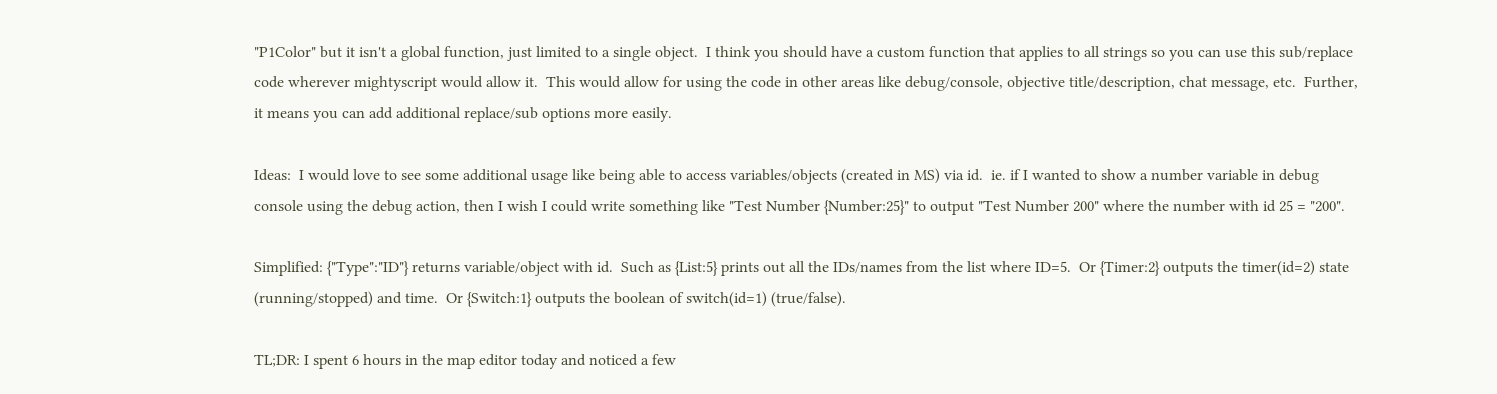"P1Color" but it isn't a global function, just limited to a single object.  I think you should have a custom function that applies to all strings so you can use this sub/replace code wherever mightyscript would allow it.  This would allow for using the code in other areas like debug/console, objective title/description, chat message, etc.  Further, it means you can add additional replace/sub options more easily.

Ideas:  I would love to see some additional usage like being able to access variables/objects (created in MS) via id.  ie. if I wanted to show a number variable in debug console using the debug action, then I wish I could write something like "Test Number {Number:25}" to output "Test Number 200" where the number with id 25 = "200".

Simplified: {"Type":"ID"} returns variable/object with id.  Such as {List:5} prints out all the IDs/names from the list where ID=5.  Or {Timer:2} outputs the timer(id=2) state (running/stopped) and time.  Or {Switch:1} outputs the boolean of switch(id=1) (true/false).

TL;DR: I spent 6 hours in the map editor today and noticed a few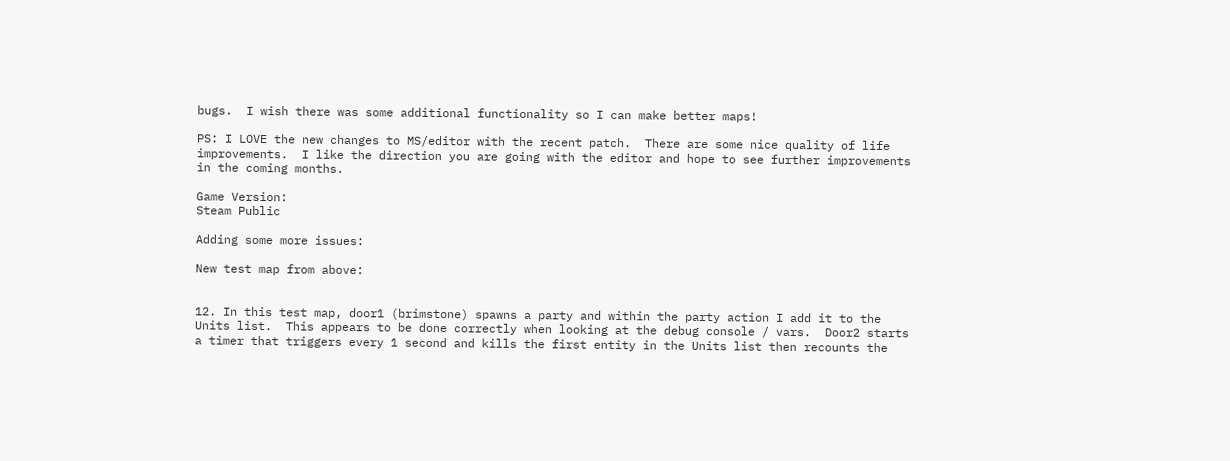bugs.  I wish there was some additional functionality so I can make better maps!

PS: I LOVE the new changes to MS/editor with the recent patch.  There are some nice quality of life improvements.  I like the direction you are going with the editor and hope to see further improvements in the coming months.

Game Version:
Steam Public

Adding some more issues:

New test map from above:


12. In this test map, door1 (brimstone) spawns a party and within the party action I add it to the Units list.  This appears to be done correctly when looking at the debug console / vars.  Door2 starts a timer that triggers every 1 second and kills the first entity in the Units list then recounts the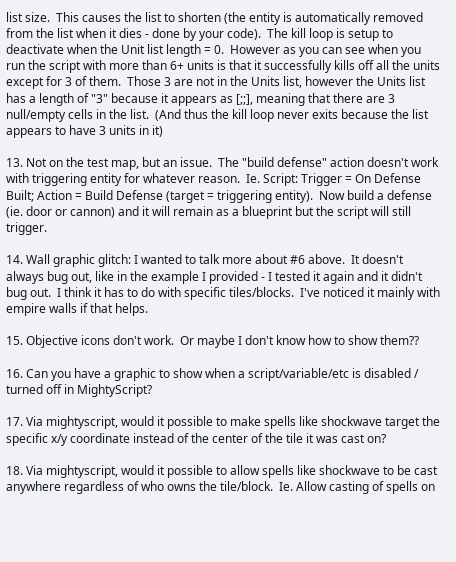list size.  This causes the list to shorten (the entity is automatically removed from the list when it dies - done by your code).  The kill loop is setup to deactivate when the Unit list length = 0.  However as you can see when you run the script with more than 6+ units is that it successfully kills off all the units except for 3 of them.  Those 3 are not in the Units list, however the Units list has a length of "3" because it appears as [;;], meaning that there are 3 null/empty cells in the list.  (And thus the kill loop never exits because the list appears to have 3 units in it)

13. Not on the test map, but an issue.  The "build defense" action doesn't work with triggering entity for whatever reason.  Ie. Script: Trigger = On Defense Built; Action = Build Defense (target = triggering entity).  Now build a defense (ie. door or cannon) and it will remain as a blueprint but the script will still trigger.

14. Wall graphic glitch: I wanted to talk more about #6 above.  It doesn't always bug out, like in the example I provided - I tested it again and it didn't bug out.  I think it has to do with specific tiles/blocks.  I've noticed it mainly with empire walls if that helps.

15. Objective icons don't work.  Or maybe I don't know how to show them??

16. Can you have a graphic to show when a script/variable/etc is disabled / turned off in MightyScript?

17. Via mightyscript, would it possible to make spells like shockwave target the specific x/y coordinate instead of the center of the tile it was cast on?

18. Via mightyscript, would it possible to allow spells like shockwave to be cast anywhere regardless of who owns the tile/block.  Ie. Allow casting of spells on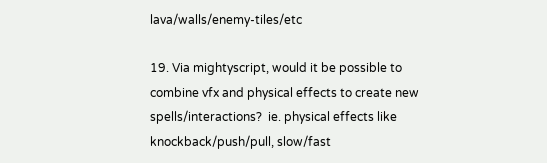lava/walls/enemy-tiles/etc

19. Via mightyscript, would it be possible to combine vfx and physical effects to create new spells/interactions?  ie. physical effects like knockback/push/pull, slow/fast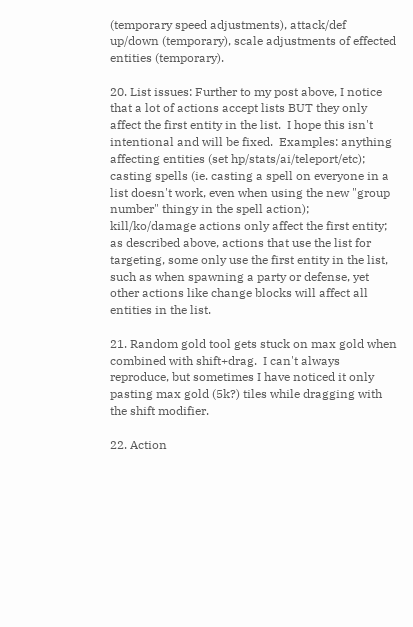(temporary speed adjustments), attack/def up/down (temporary), scale adjustments of effected entities (temporary).

20. List issues: Further to my post above, I notice that a lot of actions accept lists BUT they only affect the first entity in the list.  I hope this isn't intentional and will be fixed.  Examples: anything affecting entities (set hp/stats/ai/teleport/etc); casting spells (ie. casting a spell on everyone in a list doesn't work, even when using the new "group number" thingy in the spell action); kill/ko/damage actions only affect the first entity; as described above, actions that use the list for targeting, some only use the first entity in the list, such as when spawning a party or defense, yet other actions like change blocks will affect all entities in the list.

21. Random gold tool gets stuck on max gold when combined with shift+drag.  I can't always reproduce, but sometimes I have noticed it only pasting max gold (5k?) tiles while dragging with the shift modifier.

22. Action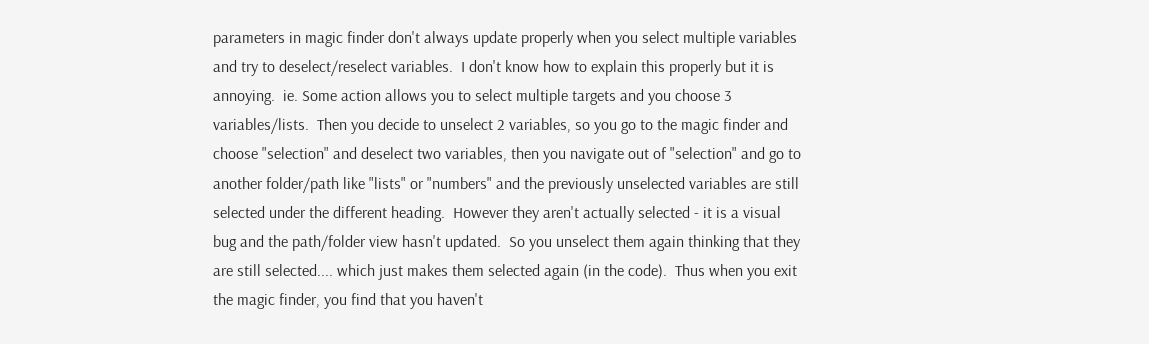parameters in magic finder don't always update properly when you select multiple variables and try to deselect/reselect variables.  I don't know how to explain this properly but it is annoying.  ie. Some action allows you to select multiple targets and you choose 3 variables/lists.  Then you decide to unselect 2 variables, so you go to the magic finder and choose "selection" and deselect two variables, then you navigate out of "selection" and go to another folder/path like "lists" or "numbers" and the previously unselected variables are still selected under the different heading.  However they aren't actually selected - it is a visual bug and the path/folder view hasn't updated.  So you unselect them again thinking that they are still selected.... which just makes them selected again (in the code).  Thus when you exit the magic finder, you find that you haven't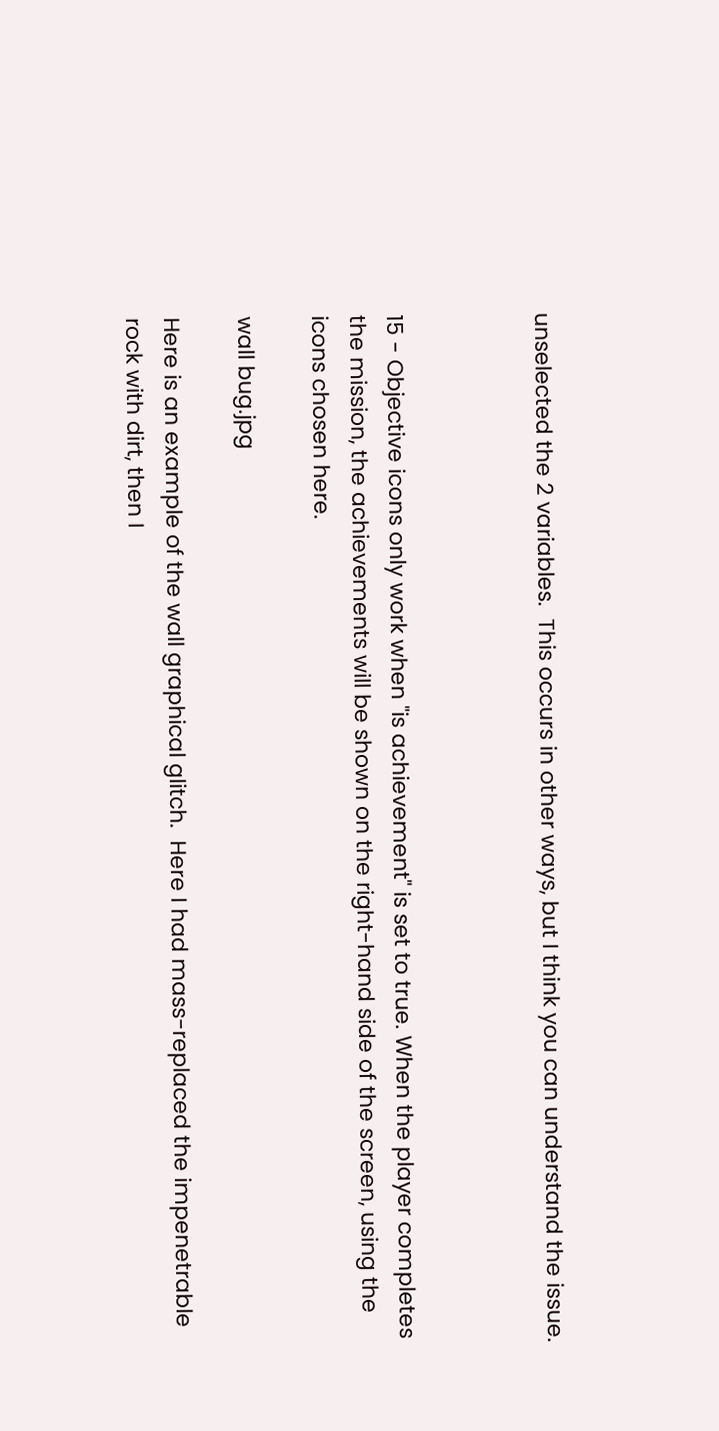unselected the 2 variables.  This occurs in other ways, but I think you can understand the issue.



15 - Objective icons only work when "is achievement" is set to true. When the player completes the mission, the achievements will be shown on the right-hand side of the screen, using the icons chosen here.

wall bug.jpg

Here is an example of the wall graphical glitch.  Here I had mass-replaced the impenetrable rock with dirt, then I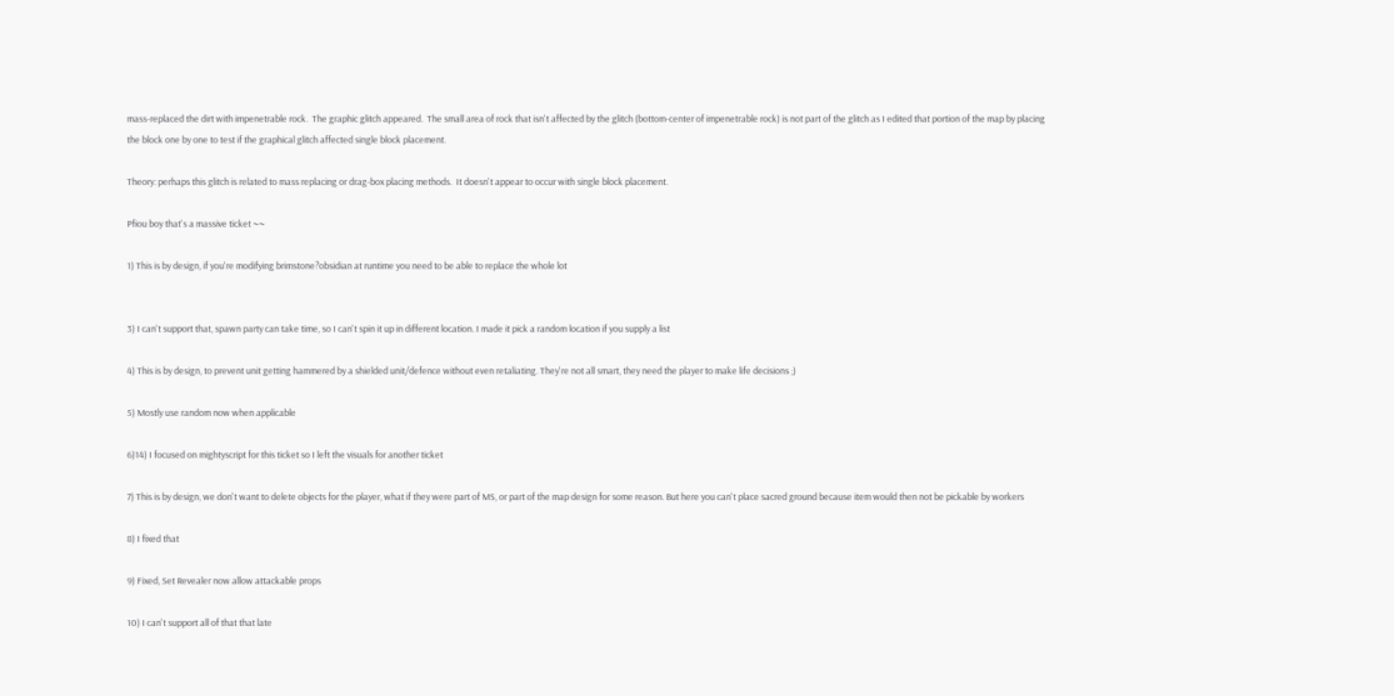mass-replaced the dirt with impenetrable rock.  The graphic glitch appeared.  The small area of rock that isn't affected by the glitch (bottom-center of impenetrable rock) is not part of the glitch as I edited that portion of the map by placing the block one by one to test if the graphical glitch affected single block placement.

Theory: perhaps this glitch is related to mass replacing or drag-box placing methods.  It doesn't appear to occur with single block placement.

Pfiou boy that's a massive ticket ~~

1) This is by design, if you're modifying brimstone?obsidian at runtime you need to be able to replace the whole lot


3) I can't support that, spawn party can take time, so I can't spin it up in different location. I made it pick a random location if you supply a list

4) This is by design, to prevent unit getting hammered by a shielded unit/defence without even retaliating. They're not all smart, they need the player to make life decisions ;)

5) Mostly use random now when applicable

6)14) I focused on mightyscript for this ticket so I left the visuals for another ticket

7) This is by design, we don't want to delete objects for the player, what if they were part of MS, or part of the map design for some reason. But here you can't place sacred ground because item would then not be pickable by workers

8) I fixed that

9) Fixed, Set Revealer now allow attackable props

10) I can't support all of that that late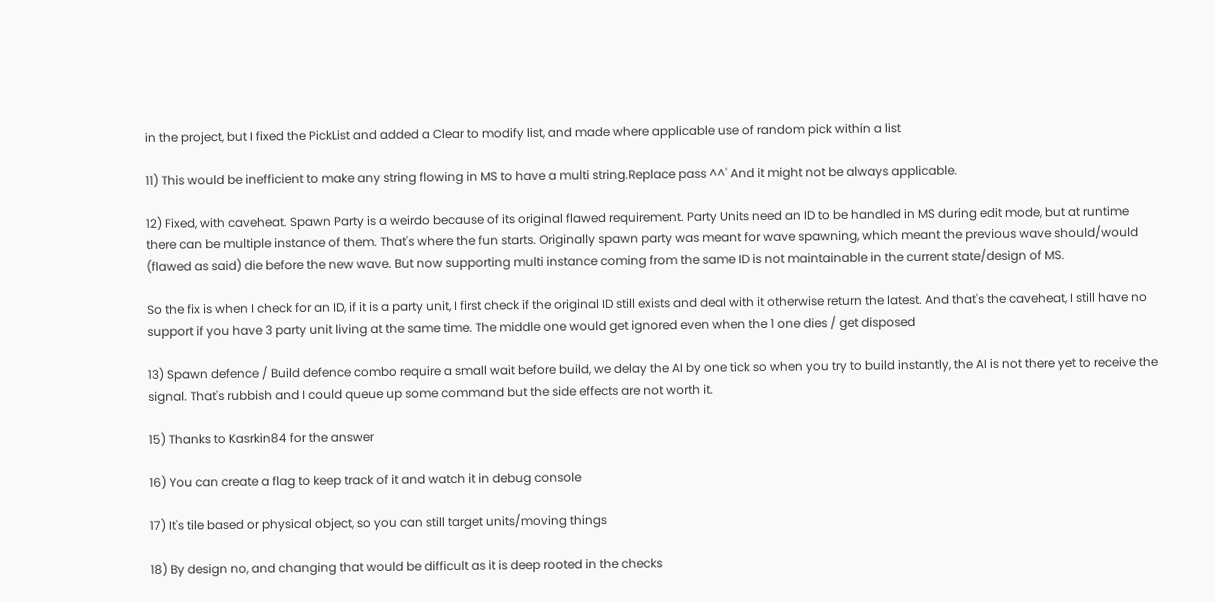in the project, but I fixed the PickList and added a Clear to modify list, and made where applicable use of random pick within a list

11) This would be inefficient to make any string flowing in MS to have a multi string.Replace pass ^^' And it might not be always applicable.

12) Fixed, with caveheat. Spawn Party is a weirdo because of its original flawed requirement. Party Units need an ID to be handled in MS during edit mode, but at runtime there can be multiple instance of them. That's where the fun starts. Originally spawn party was meant for wave spawning, which meant the previous wave should/would (flawed as said) die before the new wave. But now supporting multi instance coming from the same ID is not maintainable in the current state/design of MS.

So the fix is when I check for an ID, if it is a party unit, I first check if the original ID still exists and deal with it otherwise return the latest. And that's the caveheat, I still have no support if you have 3 party unit living at the same time. The middle one would get ignored even when the 1 one dies / get disposed

13) Spawn defence / Build defence combo require a small wait before build, we delay the AI by one tick so when you try to build instantly, the AI is not there yet to receive the signal. That's rubbish and I could queue up some command but the side effects are not worth it.

15) Thanks to Kasrkin84 for the answer

16) You can create a flag to keep track of it and watch it in debug console

17) It's tile based or physical object, so you can still target units/moving things

18) By design no, and changing that would be difficult as it is deep rooted in the checks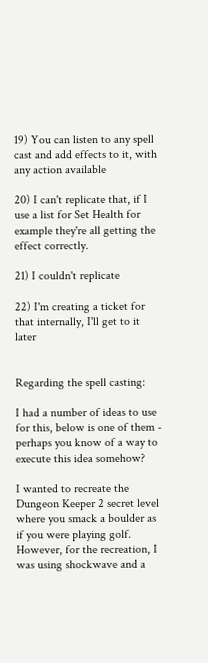19) You can listen to any spell cast and add effects to it, with any action available

20) I can't replicate that, if I use a list for Set Health for example they're all getting the effect correctly.

21) I couldn't replicate

22) I'm creating a ticket for that internally, I'll get to it later


Regarding the spell casting:

I had a number of ideas to use for this, below is one of them - perhaps you know of a way to execute this idea somehow?

I wanted to recreate the Dungeon Keeper 2 secret level where you smack a boulder as if you were playing golf.  However, for the recreation, I was using shockwave and a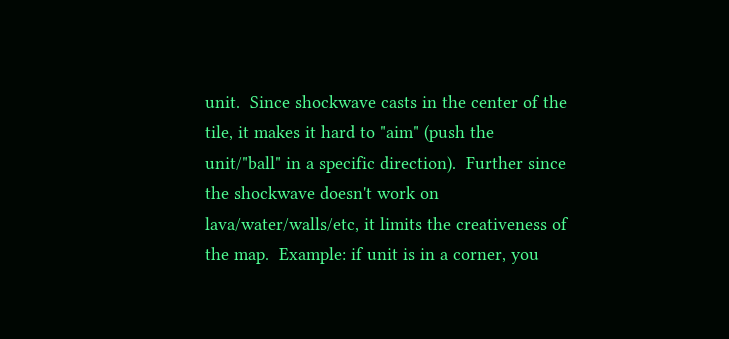unit.  Since shockwave casts in the center of the tile, it makes it hard to "aim" (push the unit/"ball" in a specific direction).  Further since the shockwave doesn't work on lava/water/walls/etc, it limits the creativeness of the map.  Example: if unit is in a corner, you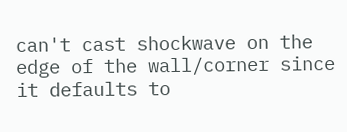can't cast shockwave on the edge of the wall/corner since it defaults to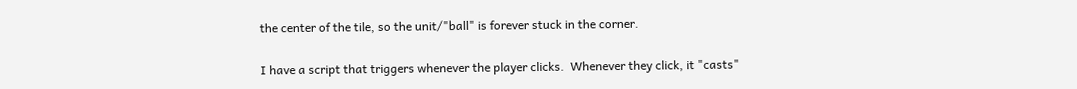the center of the tile, so the unit/"ball" is forever stuck in the corner.

I have a script that triggers whenever the player clicks.  Whenever they click, it "casts"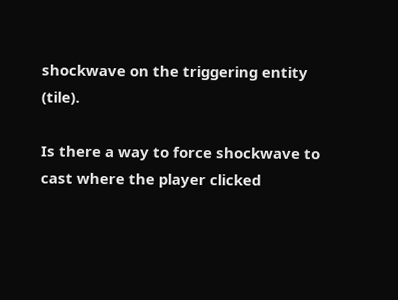shockwave on the triggering entity (tile).

Is there a way to force shockwave to cast where the player clicked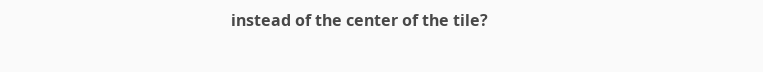instead of the center of the tile?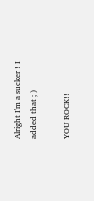Alright I'm a sucker ! I added that ; )

YOU ROCK!!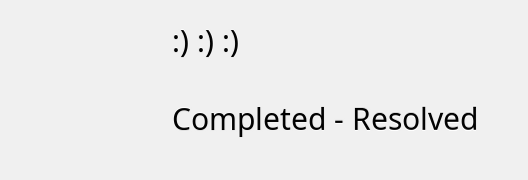:) :) :)

Completed - Resolved